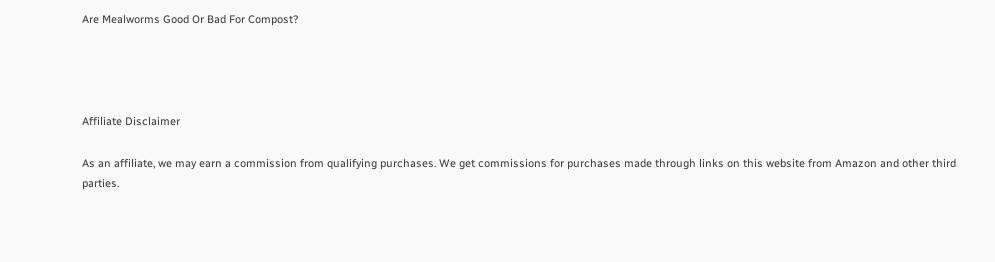Are Mealworms Good Or Bad For Compost?




Affiliate Disclaimer

As an affiliate, we may earn a commission from qualifying purchases. We get commissions for purchases made through links on this website from Amazon and other third parties.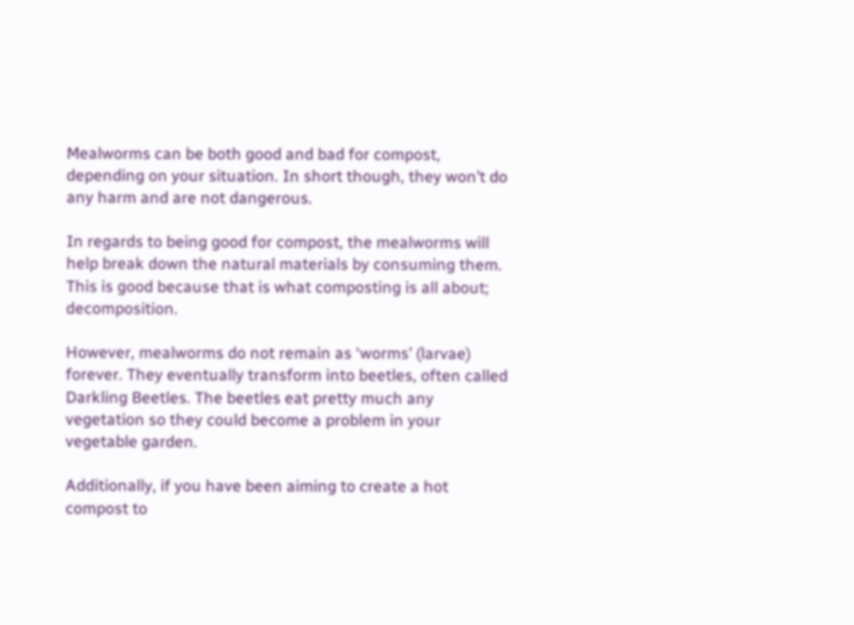Mealworms can be both good and bad for compost, depending on your situation. In short though, they won’t do any harm and are not dangerous.

In regards to being good for compost, the mealworms will help break down the natural materials by consuming them. This is good because that is what composting is all about; decomposition.

However, mealworms do not remain as ‘worms’ (larvae) forever. They eventually transform into beetles, often called Darkling Beetles. The beetles eat pretty much any vegetation so they could become a problem in your vegetable garden.

Additionally, if you have been aiming to create a hot compost to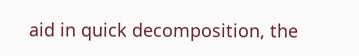aid in quick decomposition, the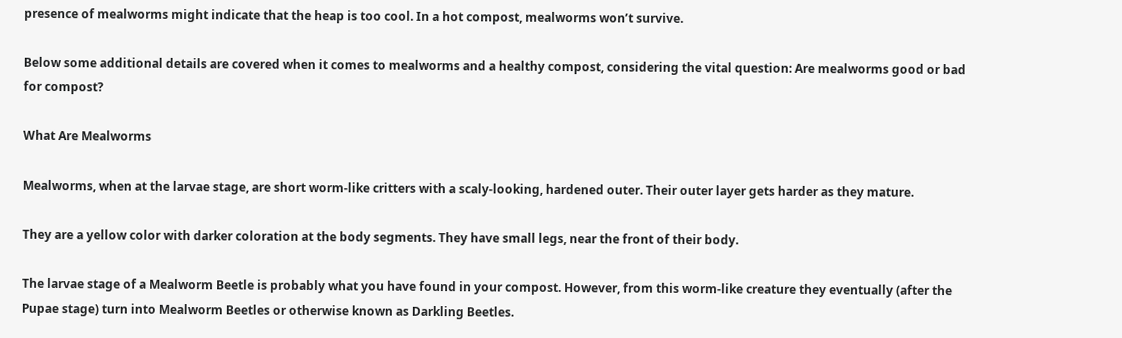presence of mealworms might indicate that the heap is too cool. In a hot compost, mealworms won’t survive.

Below some additional details are covered when it comes to mealworms and a healthy compost, considering the vital question: Are mealworms good or bad for compost?

What Are Mealworms

Mealworms, when at the larvae stage, are short worm-like critters with a scaly-looking, hardened outer. Their outer layer gets harder as they mature.

They are a yellow color with darker coloration at the body segments. They have small legs, near the front of their body.

The larvae stage of a Mealworm Beetle is probably what you have found in your compost. However, from this worm-like creature they eventually (after the Pupae stage) turn into Mealworm Beetles or otherwise known as Darkling Beetles.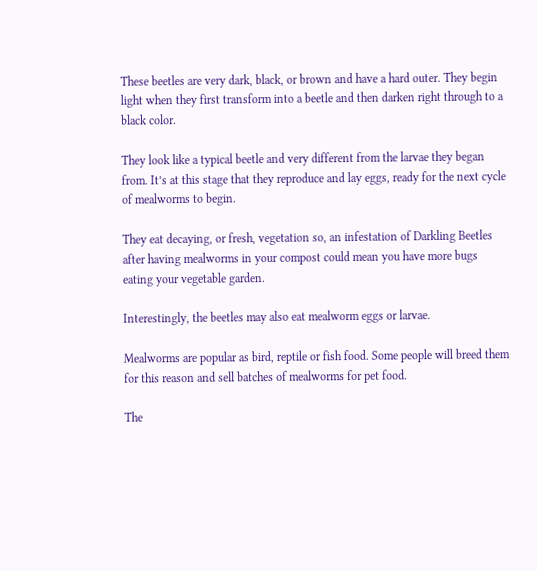These beetles are very dark, black, or brown and have a hard outer. They begin light when they first transform into a beetle and then darken right through to a black color.

They look like a typical beetle and very different from the larvae they began from. It’s at this stage that they reproduce and lay eggs, ready for the next cycle of mealworms to begin.

They eat decaying, or fresh, vegetation so, an infestation of Darkling Beetles after having mealworms in your compost could mean you have more bugs eating your vegetable garden.

Interestingly, the beetles may also eat mealworm eggs or larvae.

Mealworms are popular as bird, reptile or fish food. Some people will breed them for this reason and sell batches of mealworms for pet food.

The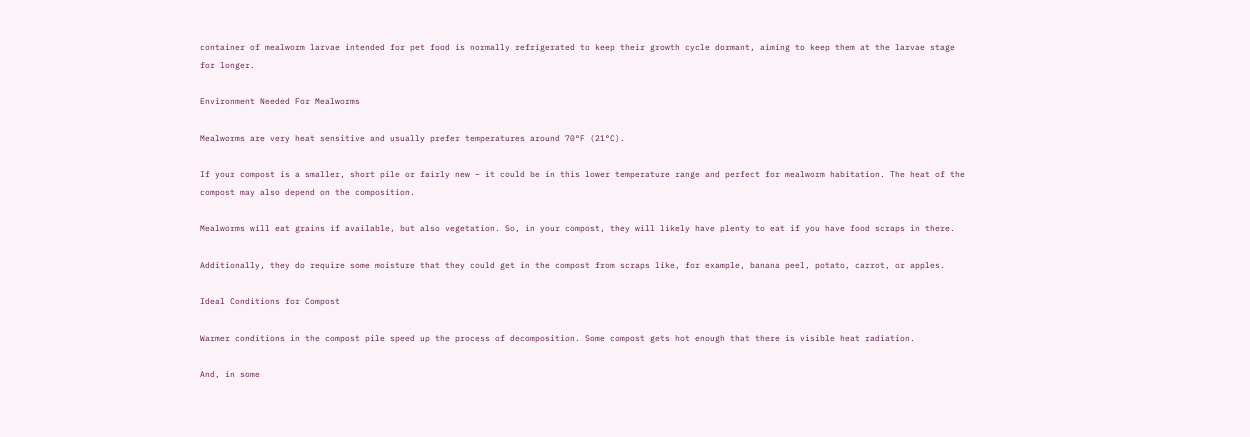container of mealworm larvae intended for pet food is normally refrigerated to keep their growth cycle dormant, aiming to keep them at the larvae stage for longer.

Environment Needed For Mealworms

Mealworms are very heat sensitive and usually prefer temperatures around 70°F (21°C).

If your compost is a smaller, short pile or fairly new – it could be in this lower temperature range and perfect for mealworm habitation. The heat of the compost may also depend on the composition.

Mealworms will eat grains if available, but also vegetation. So, in your compost, they will likely have plenty to eat if you have food scraps in there.

Additionally, they do require some moisture that they could get in the compost from scraps like, for example, banana peel, potato, carrot, or apples.

Ideal Conditions for Compost

Warmer conditions in the compost pile speed up the process of decomposition. Some compost gets hot enough that there is visible heat radiation.

And, in some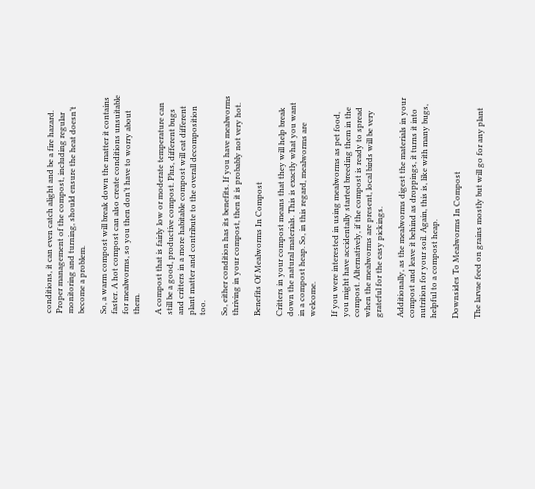conditions, it can even catch alight and be a fire hazard. Proper management of the compost, including regular monitoring and turning, should ensure the heat doesn’t become a problem.

So, a warm compost will break down the matter it contains faster. A hot compost can also create conditions unsuitable for mealworms, so you then don’t have to worry about them.

A compost that is fairly low or moderate temperature can still be a good, productive compost. Plus, different bugs and critters in a more habitable compost will eat different plant matter and contribute to the overall decomposition too.

So, either condition has its benefits. If you have mealworms thriving in your compost, then it is probably not very hot.

Benefits Of Mealworms In Compost

Critters in your compost means that they will help break down the natural materials. This is exactly what you want in a compost heap. So, in this regard, mealworms are welcome.

If you were interested in using mealworms as pet food, you might have accidentally started breeding them in the compost. Alternatively, if the compost is ready to spread when the mealworms are present, local birds will be very grateful for the easy pickings.

Additionally, as the mealworms digest the materials in your compost and leave it behind as droppings, it turns it into nutrition for your soil. Again, this is, like with many bugs, helpful to a compost heap.

Downsides To Mealworms In Compost

The larvae feed on grains mostly but will go for any plant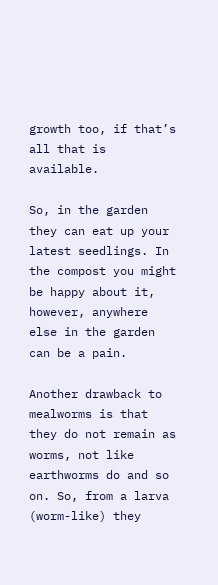growth too, if that’s all that is available.

So, in the garden they can eat up your latest seedlings. In the compost you might be happy about it, however, anywhere else in the garden can be a pain.

Another drawback to mealworms is that they do not remain as worms, not like earthworms do and so on. So, from a larva (worm-like) they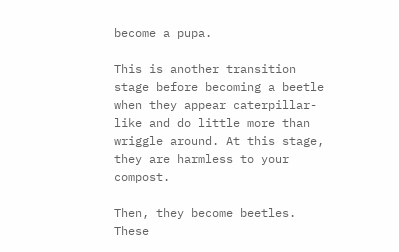become a pupa.

This is another transition stage before becoming a beetle when they appear caterpillar-like and do little more than wriggle around. At this stage, they are harmless to your compost.

Then, they become beetles. These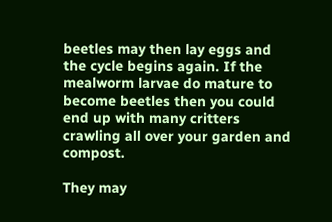beetles may then lay eggs and the cycle begins again. If the mealworm larvae do mature to become beetles then you could end up with many critters crawling all over your garden and compost.

They may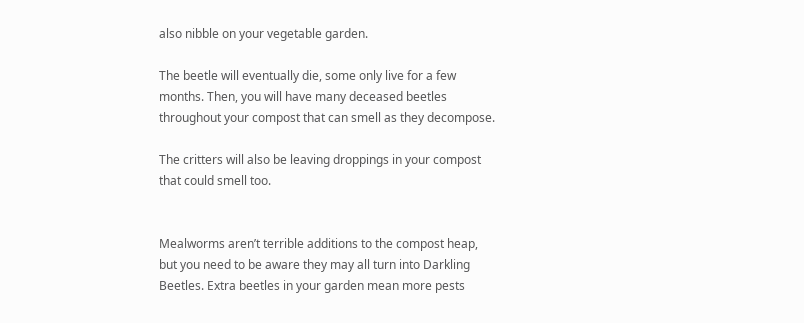also nibble on your vegetable garden.

The beetle will eventually die, some only live for a few months. Then, you will have many deceased beetles throughout your compost that can smell as they decompose.

The critters will also be leaving droppings in your compost that could smell too.


Mealworms aren’t terrible additions to the compost heap, but you need to be aware they may all turn into Darkling Beetles. Extra beetles in your garden mean more pests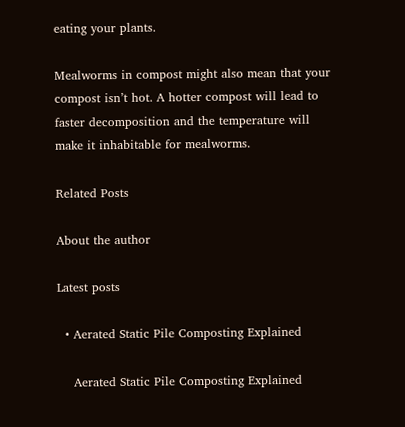eating your plants.

Mealworms in compost might also mean that your compost isn’t hot. A hotter compost will lead to faster decomposition and the temperature will make it inhabitable for mealworms.

Related Posts

About the author

Latest posts

  • Aerated Static Pile Composting Explained

    Aerated Static Pile Composting Explained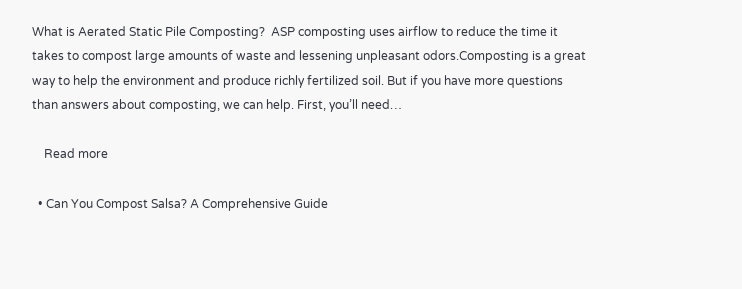What is Aerated Static Pile Composting?  ASP composting uses airflow to reduce the time it takes to compost large amounts of waste and lessening unpleasant odors.Composting is a great way to help the environment and produce richly fertilized soil. But if you have more questions than answers about composting, we can help. First, you’ll need…

    Read more

  • Can You Compost Salsa? A Comprehensive Guide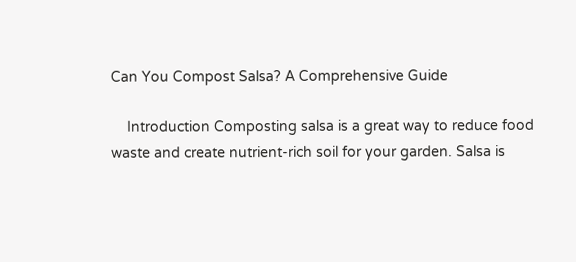Can You Compost Salsa? A Comprehensive Guide

    Introduction Composting salsa is a great way to reduce food waste and create nutrient-rich soil for your garden. Salsa is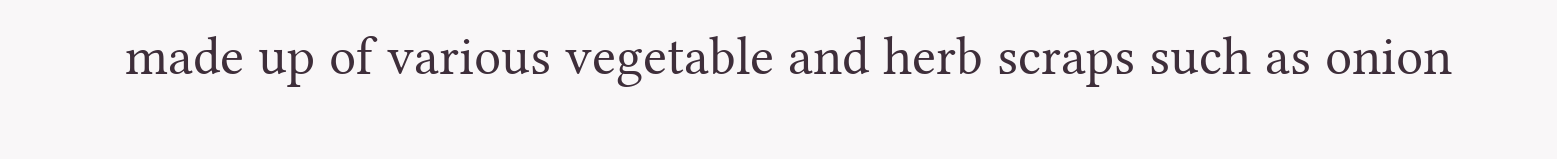made up of various vegetable and herb scraps such as onion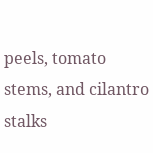peels, tomato stems, and cilantro stalks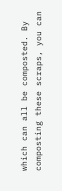which can all be composted. By composting these scraps, you can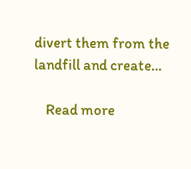divert them from the landfill and create…

    Read more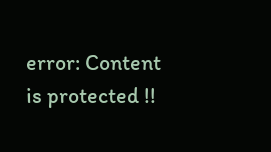error: Content is protected !!